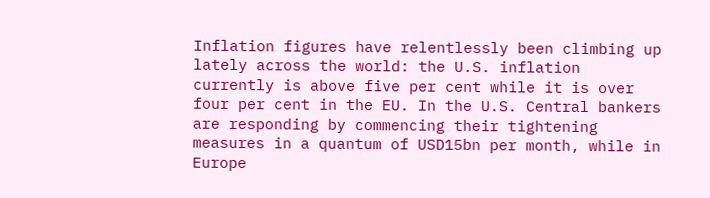Inflation figures have relentlessly been climbing up lately across the world: the U.S. inflation currently is above five per cent while it is over four per cent in the EU. In the U.S. Central bankers are responding by commencing their tightening measures in a quantum of USD15bn per month, while in Europe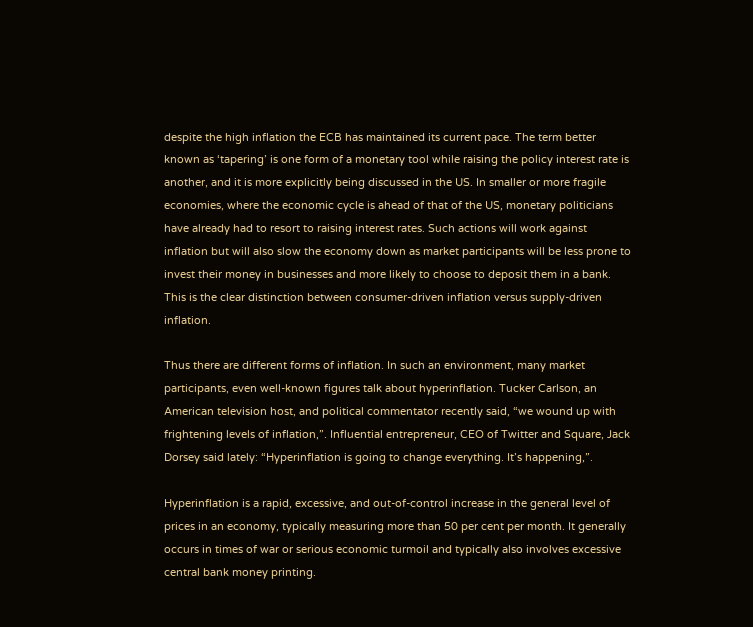despite the high inflation the ECB has maintained its current pace. The term better known as ‘tapering’ is one form of a monetary tool while raising the policy interest rate is another, and it is more explicitly being discussed in the US. In smaller or more fragile economies, where the economic cycle is ahead of that of the US, monetary politicians have already had to resort to raising interest rates. Such actions will work against inflation but will also slow the economy down as market participants will be less prone to invest their money in businesses and more likely to choose to deposit them in a bank. This is the clear distinction between consumer-driven inflation versus supply-driven inflation.

Thus there are different forms of inflation. In such an environment, many market participants, even well-known figures talk about hyperinflation. Tucker Carlson, an American television host, and political commentator recently said, “we wound up with frightening levels of inflation,”. Influential entrepreneur, CEO of Twitter and Square, Jack Dorsey said lately: “Hyperinflation is going to change everything. It’s happening,”.

Hyperinflation is a rapid, excessive, and out-of-control increase in the general level of prices in an economy, typically measuring more than 50 per cent per month. It generally occurs in times of war or serious economic turmoil and typically also involves excessive central bank money printing.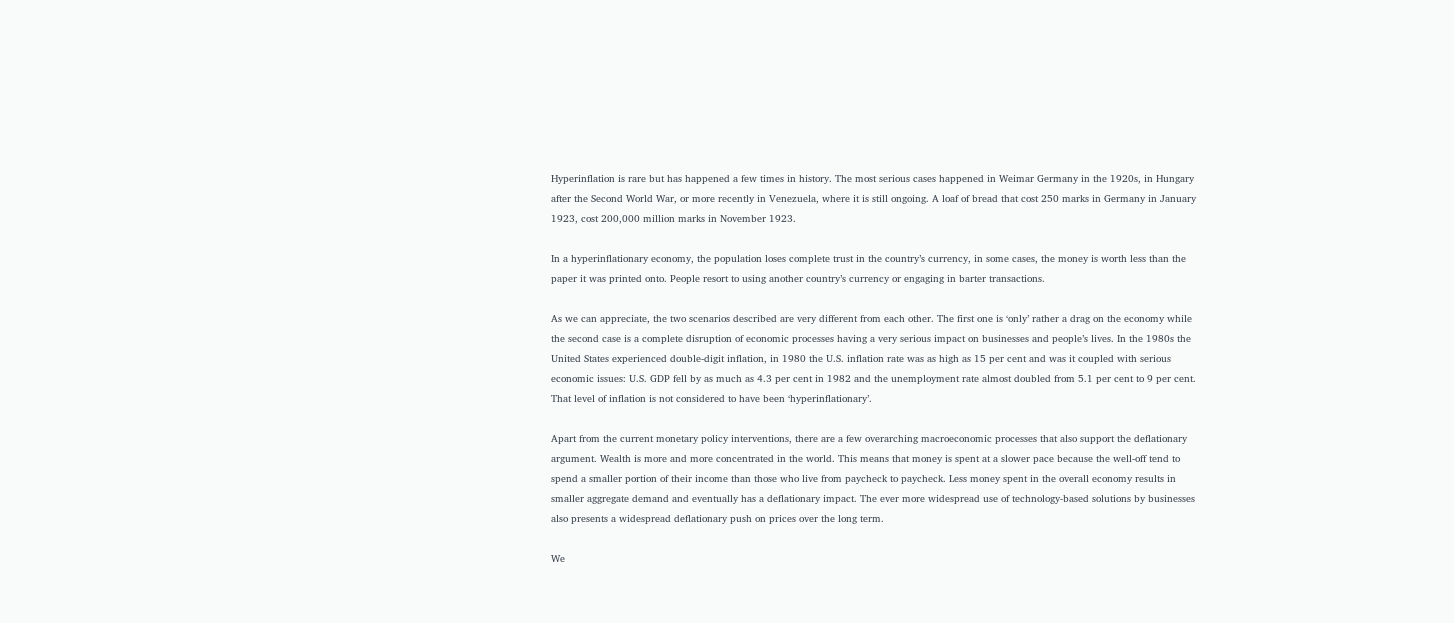Hyperinflation is rare but has happened a few times in history. The most serious cases happened in Weimar Germany in the 1920s, in Hungary after the Second World War, or more recently in Venezuela, where it is still ongoing. A loaf of bread that cost 250 marks in Germany in January 1923, cost 200,000 million marks in November 1923.

In a hyperinflationary economy, the population loses complete trust in the country’s currency, in some cases, the money is worth less than the paper it was printed onto. People resort to using another country’s currency or engaging in barter transactions.

As we can appreciate, the two scenarios described are very different from each other. The first one is ‘only’ rather a drag on the economy while the second case is a complete disruption of economic processes having a very serious impact on businesses and people’s lives. In the 1980s the United States experienced double-digit inflation, in 1980 the U.S. inflation rate was as high as 15 per cent and was it coupled with serious economic issues: U.S. GDP fell by as much as 4.3 per cent in 1982 and the unemployment rate almost doubled from 5.1 per cent to 9 per cent. That level of inflation is not considered to have been ‘hyperinflationary’.

Apart from the current monetary policy interventions, there are a few overarching macroeconomic processes that also support the deflationary argument. Wealth is more and more concentrated in the world. This means that money is spent at a slower pace because the well-off tend to spend a smaller portion of their income than those who live from paycheck to paycheck. Less money spent in the overall economy results in smaller aggregate demand and eventually has a deflationary impact. The ever more widespread use of technology-based solutions by businesses also presents a widespread deflationary push on prices over the long term.

We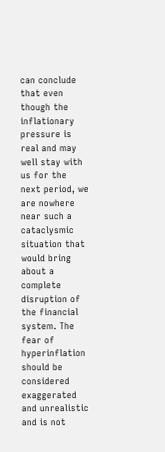can conclude that even though the inflationary pressure is real and may well stay with us for the next period, we are nowhere near such a cataclysmic situation that would bring about a complete disruption of the financial system. The fear of hyperinflation should be considered exaggerated and unrealistic and is not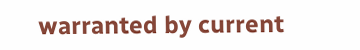warranted by current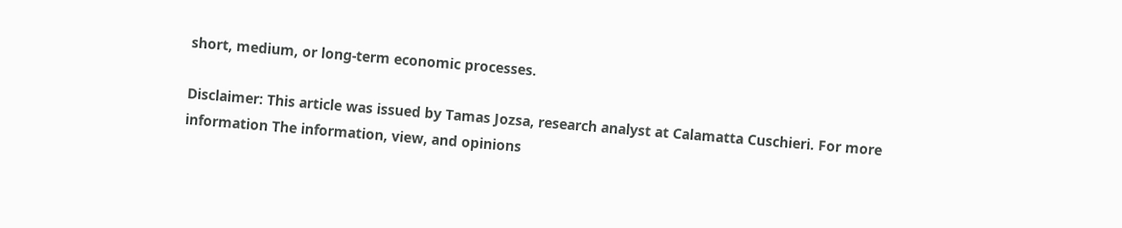short, medium, or long-term economic processes.

Disclaimer: This article was issued by Tamas Jozsa, research analyst at Calamatta Cuschieri. For more information The information, view, and opinions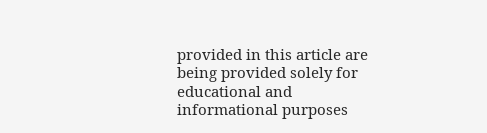provided in this article are being provided solely for educational and informational purposes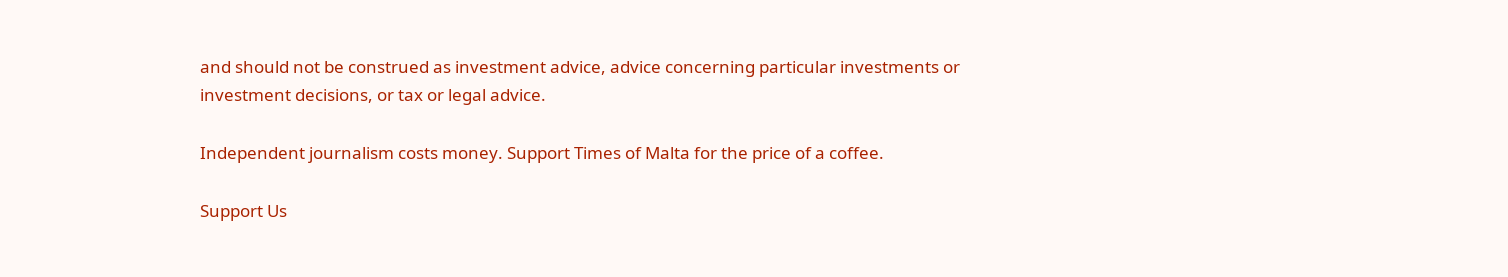and should not be construed as investment advice, advice concerning particular investments or investment decisions, or tax or legal advice.

Independent journalism costs money. Support Times of Malta for the price of a coffee.

Support Us